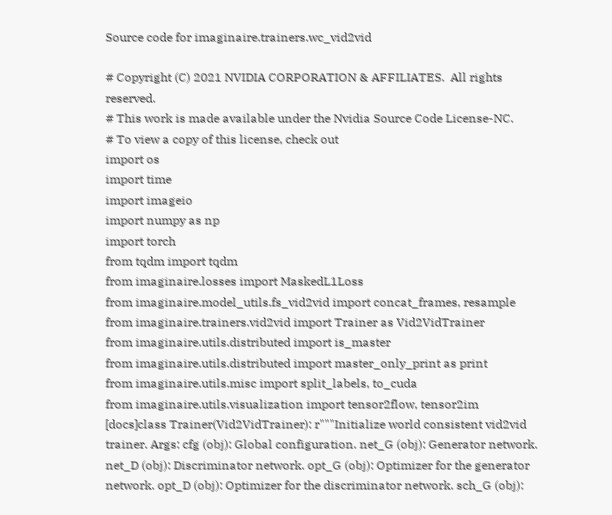Source code for imaginaire.trainers.wc_vid2vid

# Copyright (C) 2021 NVIDIA CORPORATION & AFFILIATES.  All rights reserved.
# This work is made available under the Nvidia Source Code License-NC.
# To view a copy of this license, check out
import os
import time
import imageio
import numpy as np
import torch
from tqdm import tqdm
from imaginaire.losses import MaskedL1Loss
from imaginaire.model_utils.fs_vid2vid import concat_frames, resample
from imaginaire.trainers.vid2vid import Trainer as Vid2VidTrainer
from imaginaire.utils.distributed import is_master
from imaginaire.utils.distributed import master_only_print as print
from imaginaire.utils.misc import split_labels, to_cuda
from imaginaire.utils.visualization import tensor2flow, tensor2im
[docs]class Trainer(Vid2VidTrainer): r"""Initialize world consistent vid2vid trainer. Args: cfg (obj): Global configuration. net_G (obj): Generator network. net_D (obj): Discriminator network. opt_G (obj): Optimizer for the generator network. opt_D (obj): Optimizer for the discriminator network. sch_G (obj):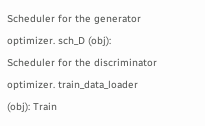Scheduler for the generator optimizer. sch_D (obj): Scheduler for the discriminator optimizer. train_data_loader (obj): Train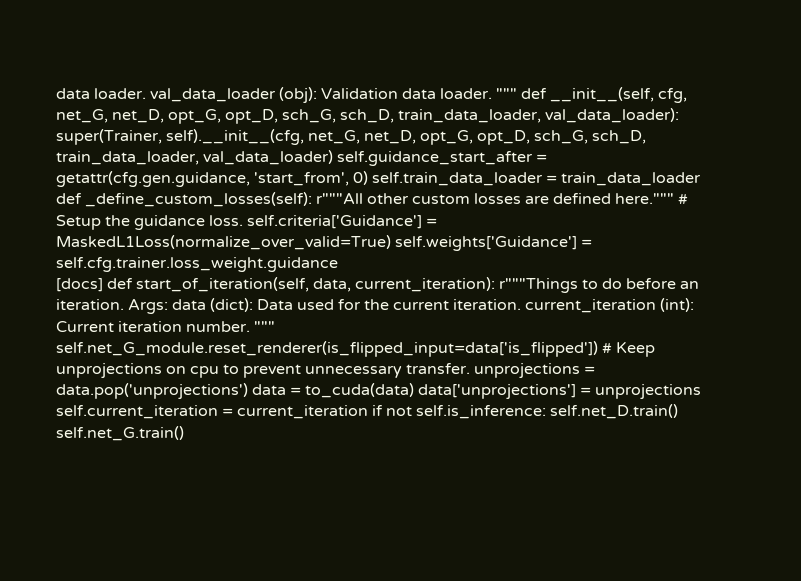data loader. val_data_loader (obj): Validation data loader. """ def __init__(self, cfg, net_G, net_D, opt_G, opt_D, sch_G, sch_D, train_data_loader, val_data_loader): super(Trainer, self).__init__(cfg, net_G, net_D, opt_G, opt_D, sch_G, sch_D, train_data_loader, val_data_loader) self.guidance_start_after = getattr(cfg.gen.guidance, 'start_from', 0) self.train_data_loader = train_data_loader def _define_custom_losses(self): r"""All other custom losses are defined here.""" # Setup the guidance loss. self.criteria['Guidance'] = MaskedL1Loss(normalize_over_valid=True) self.weights['Guidance'] = self.cfg.trainer.loss_weight.guidance
[docs] def start_of_iteration(self, data, current_iteration): r"""Things to do before an iteration. Args: data (dict): Data used for the current iteration. current_iteration (int): Current iteration number. """ self.net_G_module.reset_renderer(is_flipped_input=data['is_flipped']) # Keep unprojections on cpu to prevent unnecessary transfer. unprojections = data.pop('unprojections') data = to_cuda(data) data['unprojections'] = unprojections self.current_iteration = current_iteration if not self.is_inference: self.net_D.train() self.net_G.train()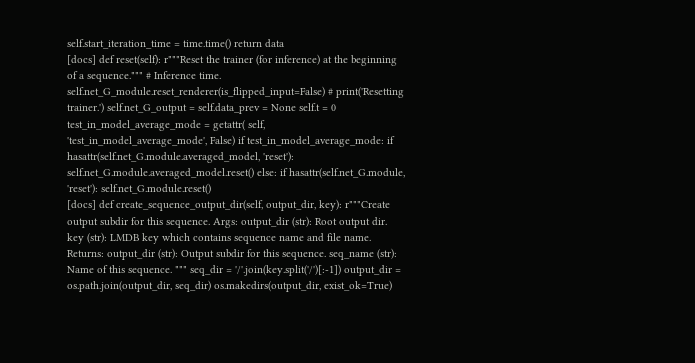self.start_iteration_time = time.time() return data
[docs] def reset(self): r"""Reset the trainer (for inference) at the beginning of a sequence.""" # Inference time. self.net_G_module.reset_renderer(is_flipped_input=False) # print('Resetting trainer.') self.net_G_output = self.data_prev = None self.t = 0 test_in_model_average_mode = getattr( self, 'test_in_model_average_mode', False) if test_in_model_average_mode: if hasattr(self.net_G.module.averaged_model, 'reset'): self.net_G.module.averaged_model.reset() else: if hasattr(self.net_G.module, 'reset'): self.net_G.module.reset()
[docs] def create_sequence_output_dir(self, output_dir, key): r"""Create output subdir for this sequence. Args: output_dir (str): Root output dir. key (str): LMDB key which contains sequence name and file name. Returns: output_dir (str): Output subdir for this sequence. seq_name (str): Name of this sequence. """ seq_dir = '/'.join(key.split('/')[:-1]) output_dir = os.path.join(output_dir, seq_dir) os.makedirs(output_dir, exist_ok=True)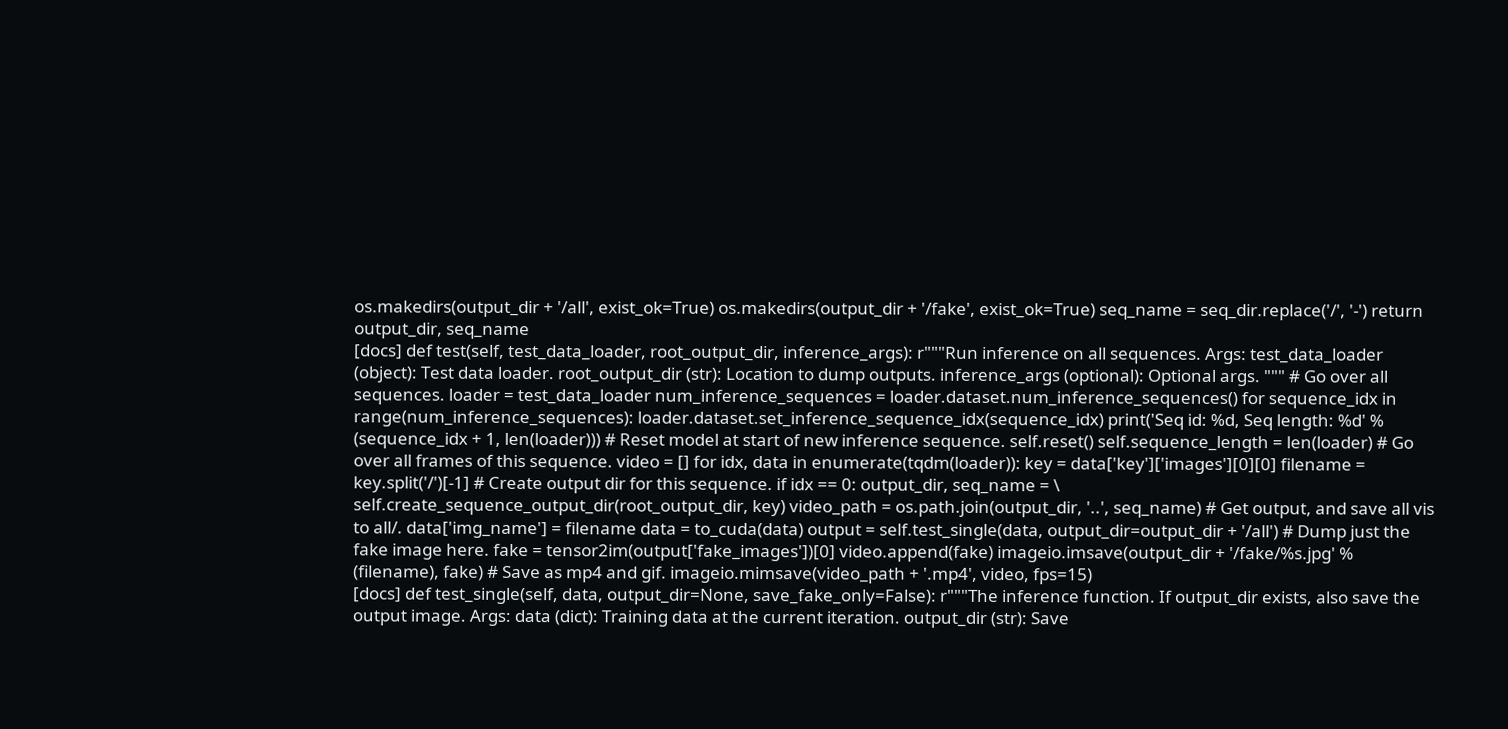os.makedirs(output_dir + '/all', exist_ok=True) os.makedirs(output_dir + '/fake', exist_ok=True) seq_name = seq_dir.replace('/', '-') return output_dir, seq_name
[docs] def test(self, test_data_loader, root_output_dir, inference_args): r"""Run inference on all sequences. Args: test_data_loader (object): Test data loader. root_output_dir (str): Location to dump outputs. inference_args (optional): Optional args. """ # Go over all sequences. loader = test_data_loader num_inference_sequences = loader.dataset.num_inference_sequences() for sequence_idx in range(num_inference_sequences): loader.dataset.set_inference_sequence_idx(sequence_idx) print('Seq id: %d, Seq length: %d' % (sequence_idx + 1, len(loader))) # Reset model at start of new inference sequence. self.reset() self.sequence_length = len(loader) # Go over all frames of this sequence. video = [] for idx, data in enumerate(tqdm(loader)): key = data['key']['images'][0][0] filename = key.split('/')[-1] # Create output dir for this sequence. if idx == 0: output_dir, seq_name = \ self.create_sequence_output_dir(root_output_dir, key) video_path = os.path.join(output_dir, '..', seq_name) # Get output, and save all vis to all/. data['img_name'] = filename data = to_cuda(data) output = self.test_single(data, output_dir=output_dir + '/all') # Dump just the fake image here. fake = tensor2im(output['fake_images'])[0] video.append(fake) imageio.imsave(output_dir + '/fake/%s.jpg' % (filename), fake) # Save as mp4 and gif. imageio.mimsave(video_path + '.mp4', video, fps=15)
[docs] def test_single(self, data, output_dir=None, save_fake_only=False): r"""The inference function. If output_dir exists, also save the output image. Args: data (dict): Training data at the current iteration. output_dir (str): Save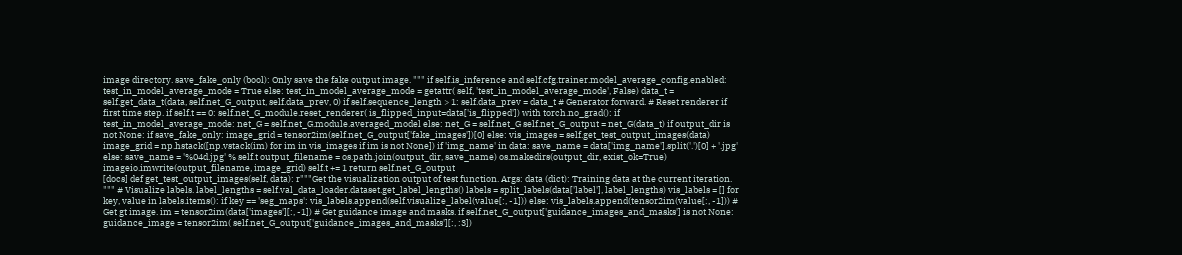image directory. save_fake_only (bool): Only save the fake output image. """ if self.is_inference and self.cfg.trainer.model_average_config.enabled: test_in_model_average_mode = True else: test_in_model_average_mode = getattr( self, 'test_in_model_average_mode', False) data_t = self.get_data_t(data, self.net_G_output, self.data_prev, 0) if self.sequence_length > 1: self.data_prev = data_t # Generator forward. # Reset renderer if first time step. if self.t == 0: self.net_G_module.reset_renderer( is_flipped_input=data['is_flipped']) with torch.no_grad(): if test_in_model_average_mode: net_G = self.net_G.module.averaged_model else: net_G = self.net_G self.net_G_output = net_G(data_t) if output_dir is not None: if save_fake_only: image_grid = tensor2im(self.net_G_output['fake_images'])[0] else: vis_images = self.get_test_output_images(data) image_grid = np.hstack([np.vstack(im) for im in vis_images if im is not None]) if 'img_name' in data: save_name = data['img_name'].split('.')[0] + '.jpg' else: save_name = '%04d.jpg' % self.t output_filename = os.path.join(output_dir, save_name) os.makedirs(output_dir, exist_ok=True) imageio.imwrite(output_filename, image_grid) self.t += 1 return self.net_G_output
[docs] def get_test_output_images(self, data): r"""Get the visualization output of test function. Args: data (dict): Training data at the current iteration. """ # Visualize labels. label_lengths = self.val_data_loader.dataset.get_label_lengths() labels = split_labels(data['label'], label_lengths) vis_labels = [] for key, value in labels.items(): if key == 'seg_maps': vis_labels.append(self.visualize_label(value[:, -1])) else: vis_labels.append(tensor2im(value[:, -1])) # Get gt image. im = tensor2im(data['images'][:, -1]) # Get guidance image and masks. if self.net_G_output['guidance_images_and_masks'] is not None: guidance_image = tensor2im( self.net_G_output['guidance_images_and_masks'][:, :3])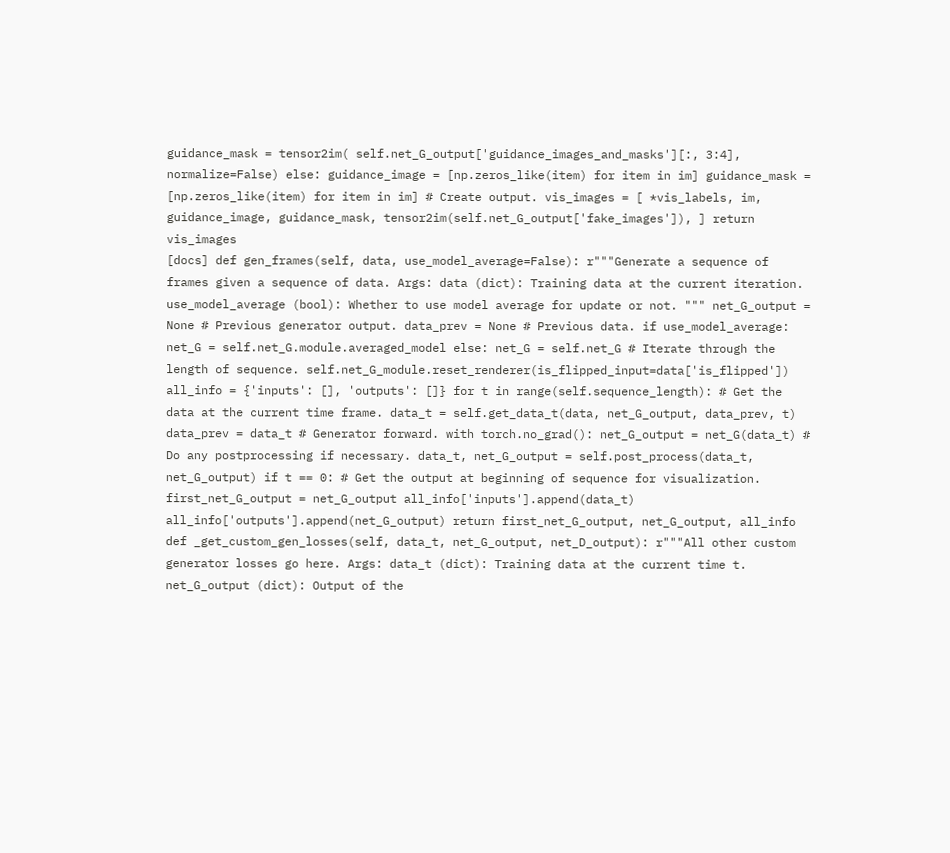guidance_mask = tensor2im( self.net_G_output['guidance_images_and_masks'][:, 3:4], normalize=False) else: guidance_image = [np.zeros_like(item) for item in im] guidance_mask = [np.zeros_like(item) for item in im] # Create output. vis_images = [ *vis_labels, im, guidance_image, guidance_mask, tensor2im(self.net_G_output['fake_images']), ] return vis_images
[docs] def gen_frames(self, data, use_model_average=False): r"""Generate a sequence of frames given a sequence of data. Args: data (dict): Training data at the current iteration. use_model_average (bool): Whether to use model average for update or not. """ net_G_output = None # Previous generator output. data_prev = None # Previous data. if use_model_average: net_G = self.net_G.module.averaged_model else: net_G = self.net_G # Iterate through the length of sequence. self.net_G_module.reset_renderer(is_flipped_input=data['is_flipped']) all_info = {'inputs': [], 'outputs': []} for t in range(self.sequence_length): # Get the data at the current time frame. data_t = self.get_data_t(data, net_G_output, data_prev, t) data_prev = data_t # Generator forward. with torch.no_grad(): net_G_output = net_G(data_t) # Do any postprocessing if necessary. data_t, net_G_output = self.post_process(data_t, net_G_output) if t == 0: # Get the output at beginning of sequence for visualization. first_net_G_output = net_G_output all_info['inputs'].append(data_t) all_info['outputs'].append(net_G_output) return first_net_G_output, net_G_output, all_info
def _get_custom_gen_losses(self, data_t, net_G_output, net_D_output): r"""All other custom generator losses go here. Args: data_t (dict): Training data at the current time t. net_G_output (dict): Output of the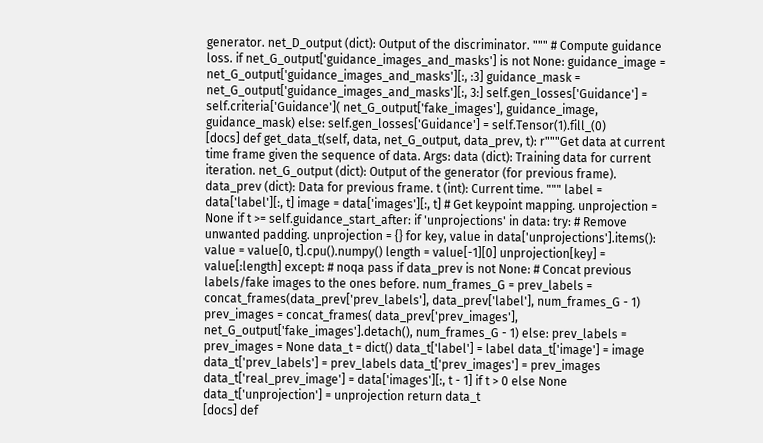generator. net_D_output (dict): Output of the discriminator. """ # Compute guidance loss. if net_G_output['guidance_images_and_masks'] is not None: guidance_image = net_G_output['guidance_images_and_masks'][:, :3] guidance_mask = net_G_output['guidance_images_and_masks'][:, 3:] self.gen_losses['Guidance'] = self.criteria['Guidance']( net_G_output['fake_images'], guidance_image, guidance_mask) else: self.gen_losses['Guidance'] = self.Tensor(1).fill_(0)
[docs] def get_data_t(self, data, net_G_output, data_prev, t): r"""Get data at current time frame given the sequence of data. Args: data (dict): Training data for current iteration. net_G_output (dict): Output of the generator (for previous frame). data_prev (dict): Data for previous frame. t (int): Current time. """ label = data['label'][:, t] image = data['images'][:, t] # Get keypoint mapping. unprojection = None if t >= self.guidance_start_after: if 'unprojections' in data: try: # Remove unwanted padding. unprojection = {} for key, value in data['unprojections'].items(): value = value[0, t].cpu().numpy() length = value[-1][0] unprojection[key] = value[:length] except: # noqa pass if data_prev is not None: # Concat previous labels/fake images to the ones before. num_frames_G = prev_labels = concat_frames(data_prev['prev_labels'], data_prev['label'], num_frames_G - 1) prev_images = concat_frames( data_prev['prev_images'], net_G_output['fake_images'].detach(), num_frames_G - 1) else: prev_labels = prev_images = None data_t = dict() data_t['label'] = label data_t['image'] = image data_t['prev_labels'] = prev_labels data_t['prev_images'] = prev_images data_t['real_prev_image'] = data['images'][:, t - 1] if t > 0 else None data_t['unprojection'] = unprojection return data_t
[docs] def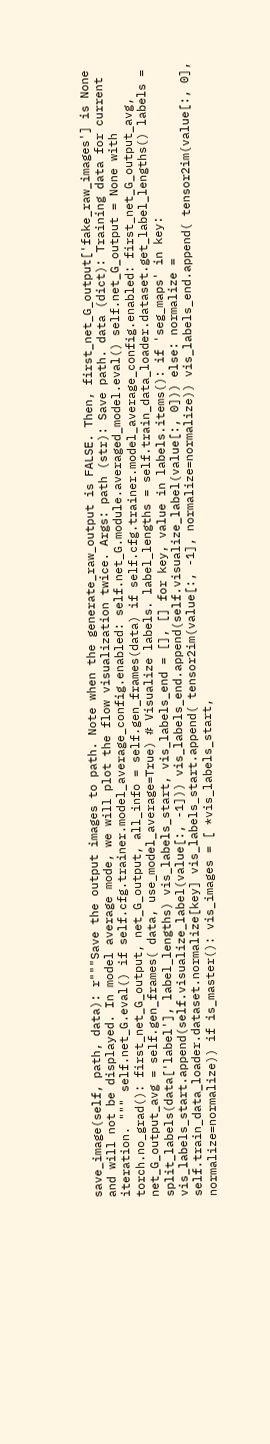save_image(self, path, data): r"""Save the output images to path. Note when the generate_raw_output is FALSE. Then, first_net_G_output['fake_raw_images'] is None and will not be displayed. In model average mode, we will plot the flow visualization twice. Args: path (str): Save path. data (dict): Training data for current iteration. """ self.net_G.eval() if self.cfg.trainer.model_average_config.enabled: self.net_G.module.averaged_model.eval() self.net_G_output = None with torch.no_grad(): first_net_G_output, net_G_output, all_info = self.gen_frames(data) if self.cfg.trainer.model_average_config.enabled: first_net_G_output_avg, net_G_output_avg = self.gen_frames( data, use_model_average=True) # Visualize labels. label_lengths = self.train_data_loader.dataset.get_label_lengths() labels = split_labels(data['label'], label_lengths) vis_labels_start, vis_labels_end = [], [] for key, value in labels.items(): if 'seg_maps' in key: vis_labels_start.append(self.visualize_label(value[:, -1])) vis_labels_end.append(self.visualize_label(value[:, 0])) else: normalize = self.train_data_loader.dataset.normalize[key] vis_labels_start.append( tensor2im(value[:, -1], normalize=normalize)) vis_labels_end.append( tensor2im(value[:, 0], normalize=normalize)) if is_master(): vis_images = [ *vis_labels_start,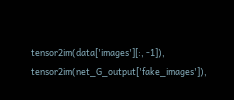tensor2im(data['images'][:, -1]), tensor2im(net_G_output['fake_images']),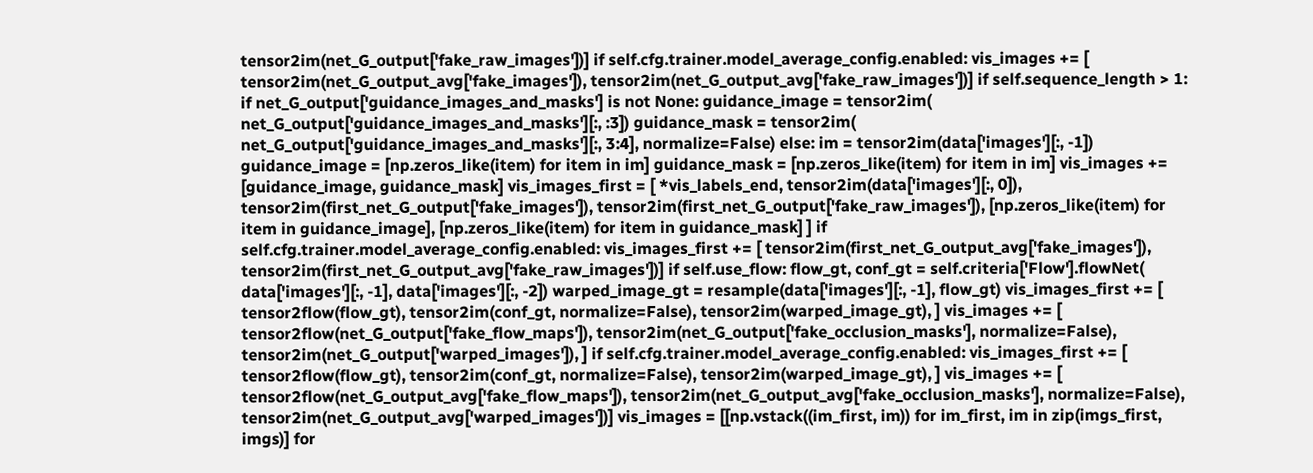tensor2im(net_G_output['fake_raw_images'])] if self.cfg.trainer.model_average_config.enabled: vis_images += [ tensor2im(net_G_output_avg['fake_images']), tensor2im(net_G_output_avg['fake_raw_images'])] if self.sequence_length > 1: if net_G_output['guidance_images_and_masks'] is not None: guidance_image = tensor2im( net_G_output['guidance_images_and_masks'][:, :3]) guidance_mask = tensor2im( net_G_output['guidance_images_and_masks'][:, 3:4], normalize=False) else: im = tensor2im(data['images'][:, -1]) guidance_image = [np.zeros_like(item) for item in im] guidance_mask = [np.zeros_like(item) for item in im] vis_images += [guidance_image, guidance_mask] vis_images_first = [ *vis_labels_end, tensor2im(data['images'][:, 0]), tensor2im(first_net_G_output['fake_images']), tensor2im(first_net_G_output['fake_raw_images']), [np.zeros_like(item) for item in guidance_image], [np.zeros_like(item) for item in guidance_mask] ] if self.cfg.trainer.model_average_config.enabled: vis_images_first += [ tensor2im(first_net_G_output_avg['fake_images']), tensor2im(first_net_G_output_avg['fake_raw_images'])] if self.use_flow: flow_gt, conf_gt = self.criteria['Flow'].flowNet( data['images'][:, -1], data['images'][:, -2]) warped_image_gt = resample(data['images'][:, -1], flow_gt) vis_images_first += [ tensor2flow(flow_gt), tensor2im(conf_gt, normalize=False), tensor2im(warped_image_gt), ] vis_images += [ tensor2flow(net_G_output['fake_flow_maps']), tensor2im(net_G_output['fake_occlusion_masks'], normalize=False), tensor2im(net_G_output['warped_images']), ] if self.cfg.trainer.model_average_config.enabled: vis_images_first += [ tensor2flow(flow_gt), tensor2im(conf_gt, normalize=False), tensor2im(warped_image_gt), ] vis_images += [ tensor2flow(net_G_output_avg['fake_flow_maps']), tensor2im(net_G_output_avg['fake_occlusion_masks'], normalize=False), tensor2im(net_G_output_avg['warped_images'])] vis_images = [[np.vstack((im_first, im)) for im_first, im in zip(imgs_first, imgs)] for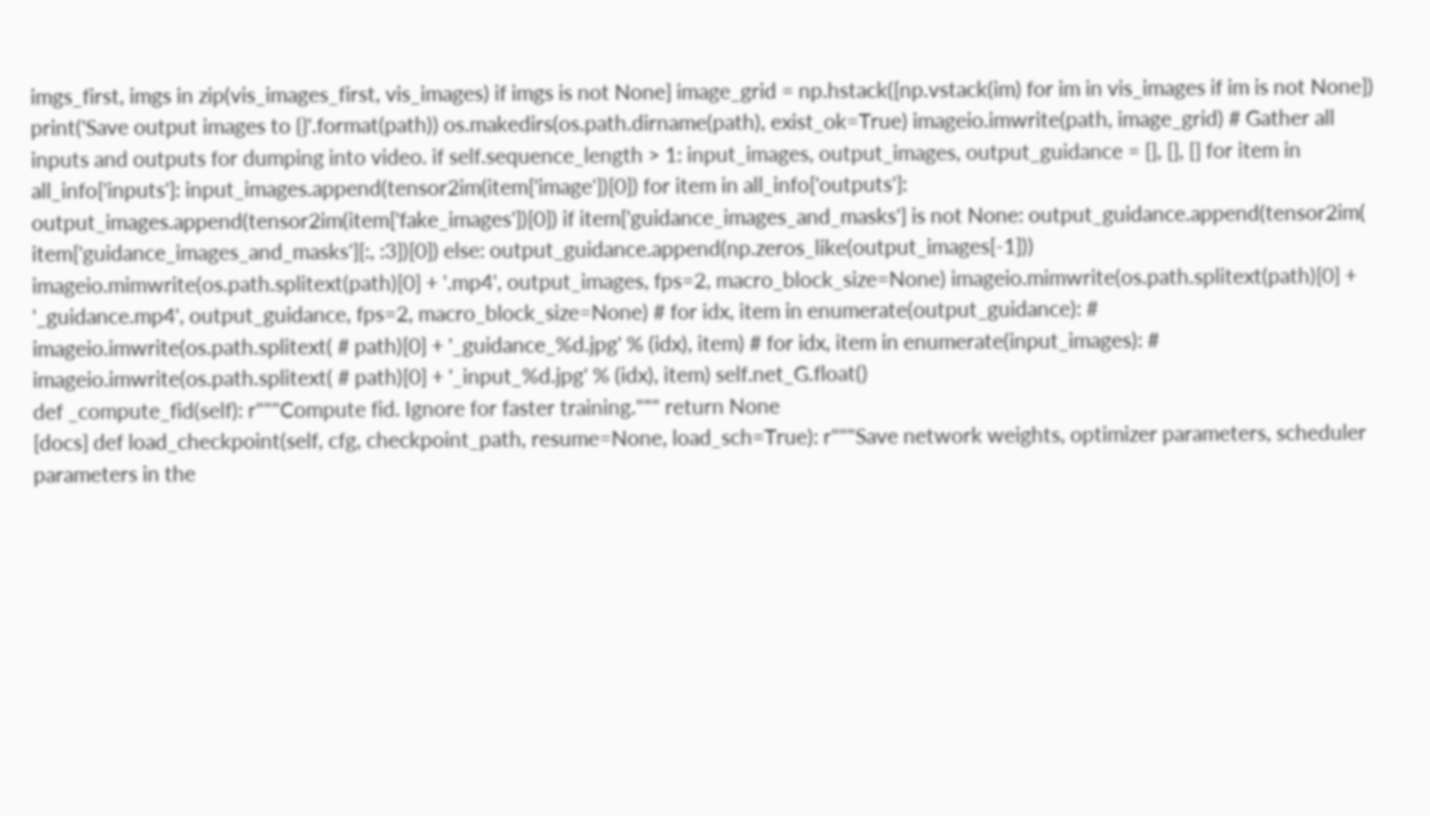imgs_first, imgs in zip(vis_images_first, vis_images) if imgs is not None] image_grid = np.hstack([np.vstack(im) for im in vis_images if im is not None]) print('Save output images to {}'.format(path)) os.makedirs(os.path.dirname(path), exist_ok=True) imageio.imwrite(path, image_grid) # Gather all inputs and outputs for dumping into video. if self.sequence_length > 1: input_images, output_images, output_guidance = [], [], [] for item in all_info['inputs']: input_images.append(tensor2im(item['image'])[0]) for item in all_info['outputs']: output_images.append(tensor2im(item['fake_images'])[0]) if item['guidance_images_and_masks'] is not None: output_guidance.append(tensor2im( item['guidance_images_and_masks'][:, :3])[0]) else: output_guidance.append(np.zeros_like(output_images[-1])) imageio.mimwrite(os.path.splitext(path)[0] + '.mp4', output_images, fps=2, macro_block_size=None) imageio.mimwrite(os.path.splitext(path)[0] + '_guidance.mp4', output_guidance, fps=2, macro_block_size=None) # for idx, item in enumerate(output_guidance): # imageio.imwrite(os.path.splitext( # path)[0] + '_guidance_%d.jpg' % (idx), item) # for idx, item in enumerate(input_images): # imageio.imwrite(os.path.splitext( # path)[0] + '_input_%d.jpg' % (idx), item) self.net_G.float()
def _compute_fid(self): r"""Compute fid. Ignore for faster training.""" return None
[docs] def load_checkpoint(self, cfg, checkpoint_path, resume=None, load_sch=True): r"""Save network weights, optimizer parameters, scheduler parameters in the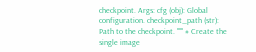checkpoint. Args: cfg (obj): Global configuration. checkpoint_path (str): Path to the checkpoint. """ # Create the single image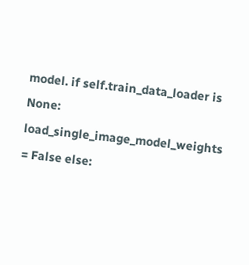model. if self.train_data_loader is None: load_single_image_model_weights = False else: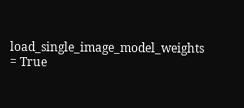load_single_image_model_weights = True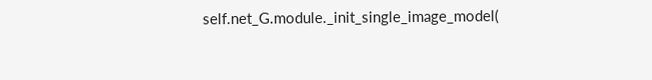self.net_G.module._init_single_image_model(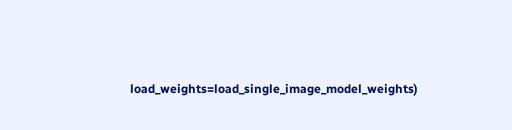load_weights=load_single_image_model_weights)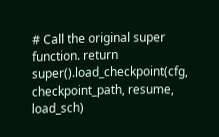# Call the original super function. return super().load_checkpoint(cfg, checkpoint_path, resume, load_sch)